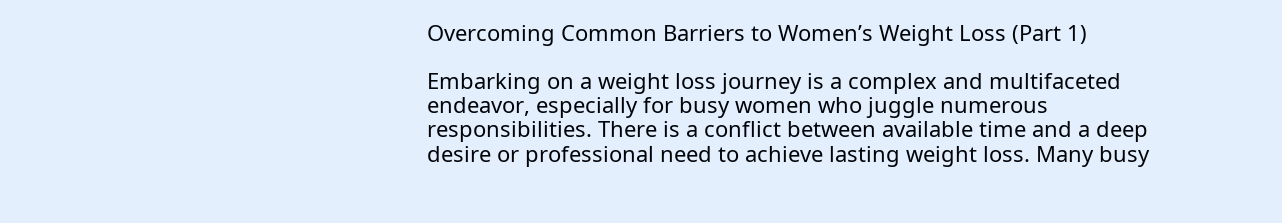Overcoming Common Barriers to Women’s Weight Loss (Part 1)

Embarking on a weight loss journey is a complex and multifaceted endeavor, especially for busy women who juggle numerous responsibilities. There is a conflict between available time and a deep desire or professional need to achieve lasting weight loss. Many busy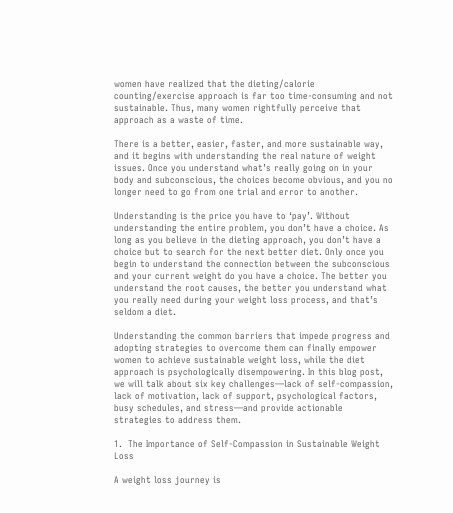women have realized that the dieting/calorie counting/exercise approach is far too time-consuming and not sustainable. Thus, many women rightfully perceive that approach as a waste of time.

There is a better, easier, faster, and more sustainable way, and it begins with understanding the real nature of weight issues. Once you understand what’s really going on in your body and subconscious, the choices become obvious, and you no longer need to go from one trial and error to another.

Understanding is the price you have to ‘pay’. Without understanding the entire problem, you don’t have a choice. As long as you believe in the dieting approach, you don’t have a choice but to search for the next better diet. Only once you begin to understand the connection between the subconscious and your current weight do you have a choice. The better you understand the root causes, the better you understand what you really need during your weight loss process, and that’s seldom a diet.

Understanding the common barriers that impede progress and adopting strategies to overcome them can finally empower women to achieve sustainable weight loss, while the diet approach is psychologically disempowering. In this blog post, we will talk about six key challenges—lack of self-compassion, lack of motivation, lack of support, psychological factors, busy schedules, and stress—and provide actionable strategies to address them.

1.  The Importance of Self-Compassion in Sustainable Weight Loss

A weight loss journey is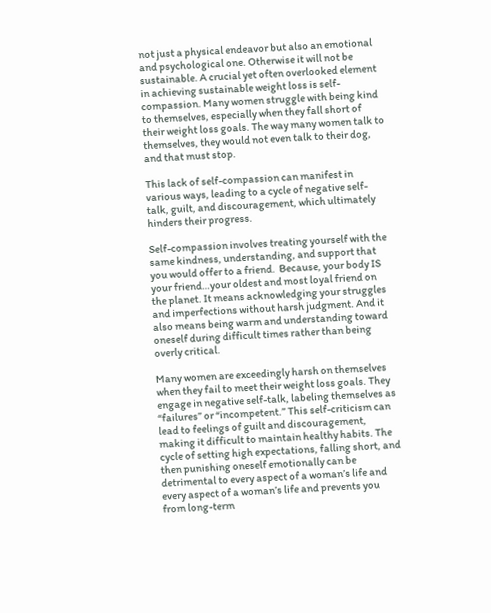not just a physical endeavor but also an emotional and psychological one. Otherwise it will not be sustainable. A crucial yet often overlooked element in achieving sustainable weight loss is self-compassion. Many women struggle with being kind to themselves, especially when they fall short of their weight loss goals. The way many women talk to themselves, they would not even talk to their dog, and that must stop.

This lack of self-compassion can manifest in various ways, leading to a cycle of negative self-talk, guilt, and discouragement, which ultimately hinders their progress.

Self-compassion involves treating yourself with the same kindness, understanding, and support that you would offer to a friend.  Because, your body IS your friend…your oldest and most loyal friend on the planet. It means acknowledging your struggles and imperfections without harsh judgment. And it also means being warm and understanding toward oneself during difficult times rather than being overly critical.

Many women are exceedingly harsh on themselves when they fail to meet their weight loss goals. They engage in negative self-talk, labeling themselves as “failures” or “incompetent.” This self-criticism can lead to feelings of guilt and discouragement, making it difficult to maintain healthy habits. The cycle of setting high expectations, falling short, and then punishing oneself emotionally can be detrimental to every aspect of a woman’s life and every aspect of a woman’s life and prevents you from long-term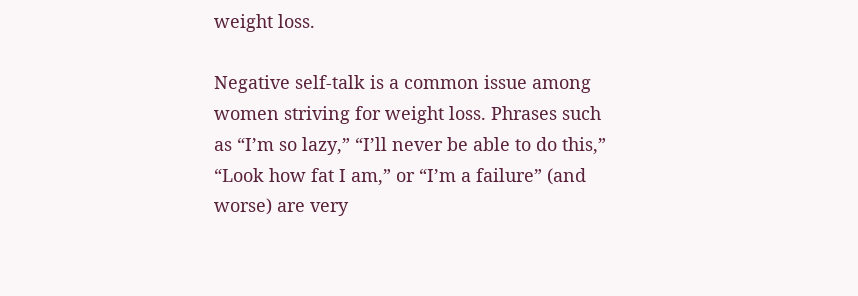weight loss.

Negative self-talk is a common issue among women striving for weight loss. Phrases such as “I’m so lazy,” “I’ll never be able to do this,” “Look how fat I am,” or “I’m a failure” (and worse) are very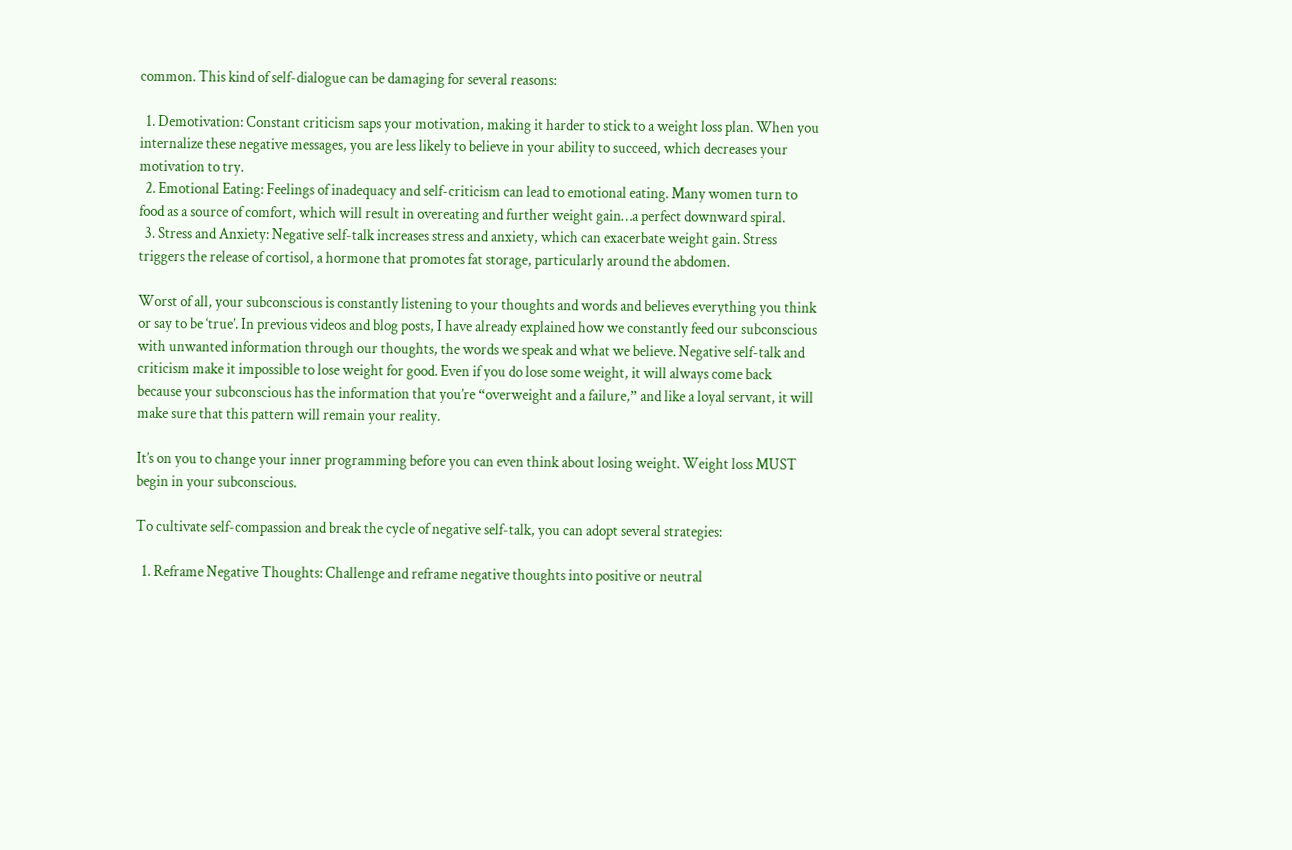common. This kind of self-dialogue can be damaging for several reasons:

  1. Demotivation: Constant criticism saps your motivation, making it harder to stick to a weight loss plan. When you internalize these negative messages, you are less likely to believe in your ability to succeed, which decreases your motivation to try.
  2. Emotional Eating: Feelings of inadequacy and self-criticism can lead to emotional eating. Many women turn to food as a source of comfort, which will result in overeating and further weight gain…a perfect downward spiral.
  3. Stress and Anxiety: Negative self-talk increases stress and anxiety, which can exacerbate weight gain. Stress triggers the release of cortisol, a hormone that promotes fat storage, particularly around the abdomen.

Worst of all, your subconscious is constantly listening to your thoughts and words and believes everything you think or say to be ‘true’. In previous videos and blog posts, I have already explained how we constantly feed our subconscious with unwanted information through our thoughts, the words we speak and what we believe. Negative self-talk and criticism make it impossible to lose weight for good. Even if you do lose some weight, it will always come back because your subconscious has the information that you’re “overweight and a failure,” and like a loyal servant, it will make sure that this pattern will remain your reality.

It’s on you to change your inner programming before you can even think about losing weight. Weight loss MUST begin in your subconscious.

To cultivate self-compassion and break the cycle of negative self-talk, you can adopt several strategies:

  1. Reframe Negative Thoughts: Challenge and reframe negative thoughts into positive or neutral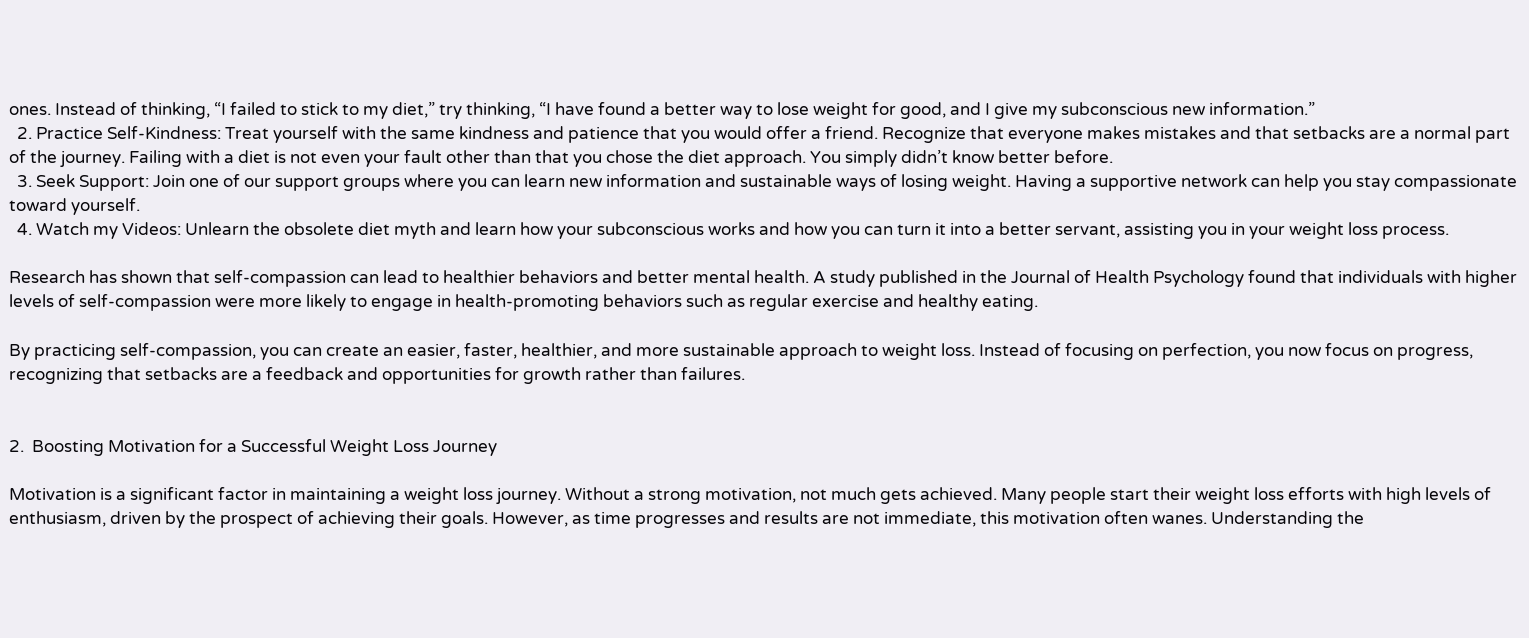ones. Instead of thinking, “I failed to stick to my diet,” try thinking, “I have found a better way to lose weight for good, and I give my subconscious new information.”
  2. Practice Self-Kindness: Treat yourself with the same kindness and patience that you would offer a friend. Recognize that everyone makes mistakes and that setbacks are a normal part of the journey. Failing with a diet is not even your fault other than that you chose the diet approach. You simply didn’t know better before.
  3. Seek Support: Join one of our support groups where you can learn new information and sustainable ways of losing weight. Having a supportive network can help you stay compassionate toward yourself.
  4. Watch my Videos: Unlearn the obsolete diet myth and learn how your subconscious works and how you can turn it into a better servant, assisting you in your weight loss process.

Research has shown that self-compassion can lead to healthier behaviors and better mental health. A study published in the Journal of Health Psychology found that individuals with higher levels of self-compassion were more likely to engage in health-promoting behaviors such as regular exercise and healthy eating.

By practicing self-compassion, you can create an easier, faster, healthier, and more sustainable approach to weight loss. Instead of focusing on perfection, you now focus on progress, recognizing that setbacks are a feedback and opportunities for growth rather than failures.


2.  Boosting Motivation for a Successful Weight Loss Journey

Motivation is a significant factor in maintaining a weight loss journey. Without a strong motivation, not much gets achieved. Many people start their weight loss efforts with high levels of enthusiasm, driven by the prospect of achieving their goals. However, as time progresses and results are not immediate, this motivation often wanes. Understanding the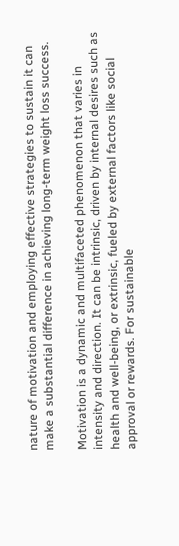nature of motivation and employing effective strategies to sustain it can make a substantial difference in achieving long-term weight loss success.

Motivation is a dynamic and multifaceted phenomenon that varies in intensity and direction. It can be intrinsic, driven by internal desires such as health and well-being, or extrinsic, fueled by external factors like social approval or rewards. For sustainable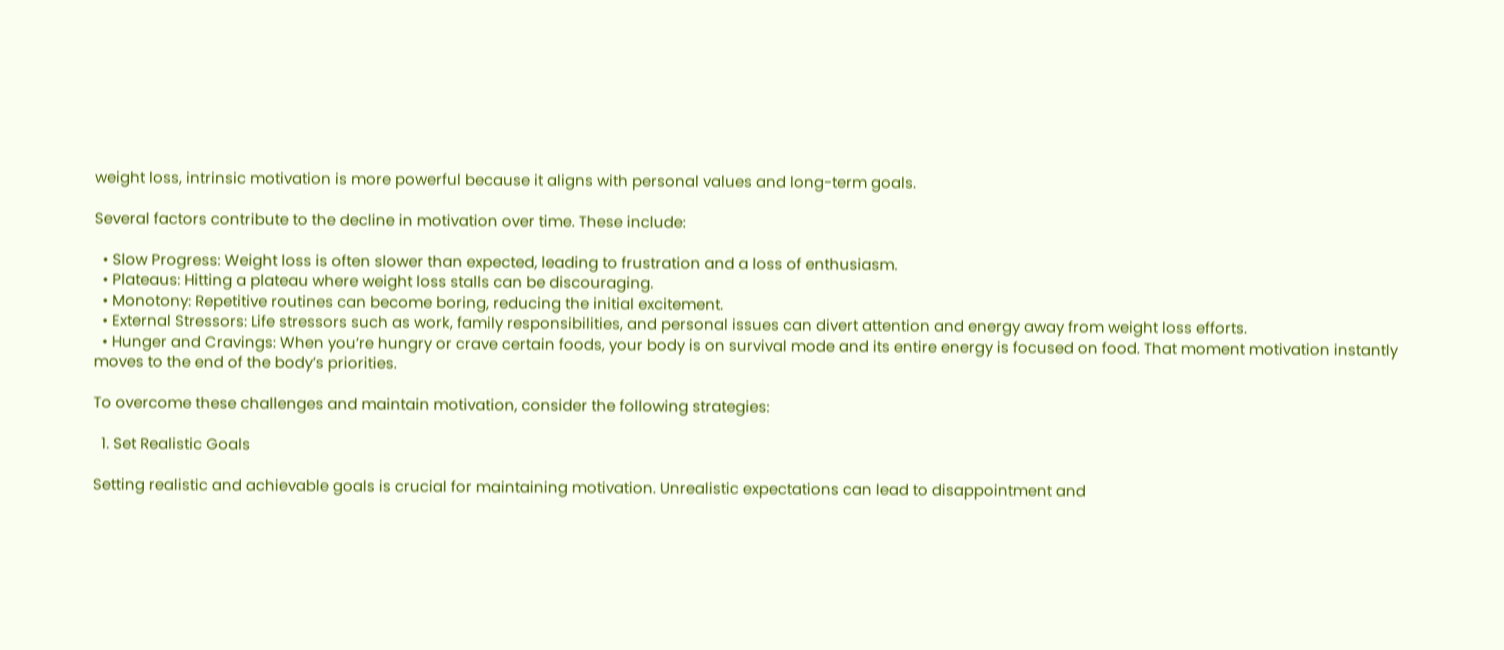weight loss, intrinsic motivation is more powerful because it aligns with personal values and long-term goals.

Several factors contribute to the decline in motivation over time. These include:

  • Slow Progress: Weight loss is often slower than expected, leading to frustration and a loss of enthusiasm.
  • Plateaus: Hitting a plateau where weight loss stalls can be discouraging.
  • Monotony: Repetitive routines can become boring, reducing the initial excitement.
  • External Stressors: Life stressors such as work, family responsibilities, and personal issues can divert attention and energy away from weight loss efforts.
  • Hunger and Cravings: When you’re hungry or crave certain foods, your body is on survival mode and its entire energy is focused on food. That moment motivation instantly moves to the end of the body’s priorities.

To overcome these challenges and maintain motivation, consider the following strategies:

  1. Set Realistic Goals

Setting realistic and achievable goals is crucial for maintaining motivation. Unrealistic expectations can lead to disappointment and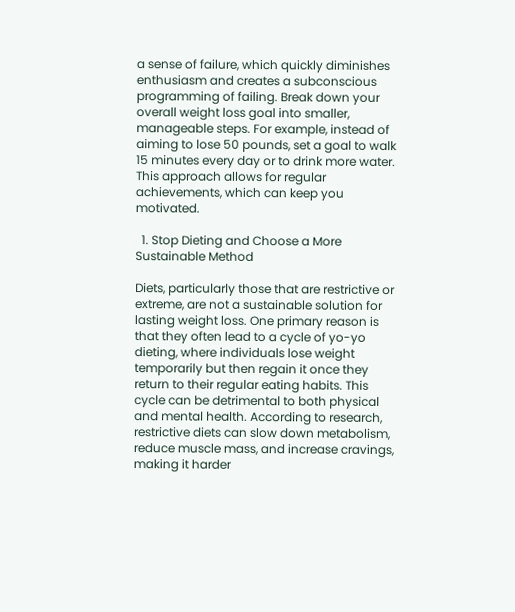a sense of failure, which quickly diminishes enthusiasm and creates a subconscious programming of failing. Break down your overall weight loss goal into smaller, manageable steps. For example, instead of aiming to lose 50 pounds, set a goal to walk 15 minutes every day or to drink more water. This approach allows for regular achievements, which can keep you motivated.

  1. Stop Dieting and Choose a More Sustainable Method

Diets, particularly those that are restrictive or extreme, are not a sustainable solution for lasting weight loss. One primary reason is that they often lead to a cycle of yo-yo dieting, where individuals lose weight temporarily but then regain it once they return to their regular eating habits. This cycle can be detrimental to both physical and mental health. According to research, restrictive diets can slow down metabolism, reduce muscle mass, and increase cravings, making it harder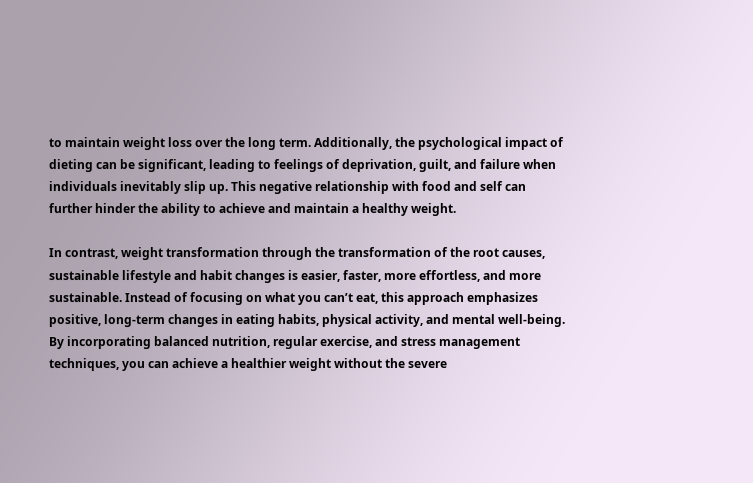to maintain weight loss over the long term. Additionally, the psychological impact of dieting can be significant, leading to feelings of deprivation, guilt, and failure when individuals inevitably slip up. This negative relationship with food and self can further hinder the ability to achieve and maintain a healthy weight.

In contrast, weight transformation through the transformation of the root causes, sustainable lifestyle and habit changes is easier, faster, more effortless, and more sustainable. Instead of focusing on what you can’t eat, this approach emphasizes positive, long-term changes in eating habits, physical activity, and mental well-being. By incorporating balanced nutrition, regular exercise, and stress management techniques, you can achieve a healthier weight without the severe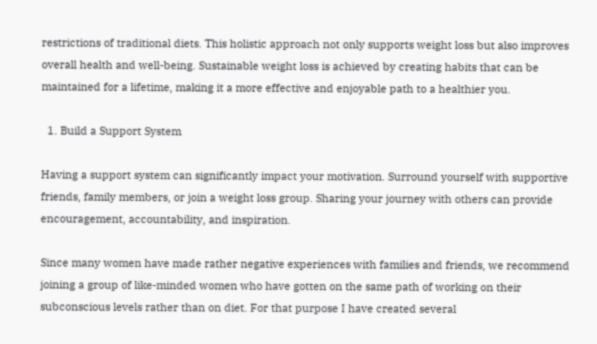restrictions of traditional diets. This holistic approach not only supports weight loss but also improves overall health and well-being. Sustainable weight loss is achieved by creating habits that can be maintained for a lifetime, making it a more effective and enjoyable path to a healthier you.

  1. Build a Support System

Having a support system can significantly impact your motivation. Surround yourself with supportive friends, family members, or join a weight loss group. Sharing your journey with others can provide encouragement, accountability, and inspiration.

Since many women have made rather negative experiences with families and friends, we recommend joining a group of like-minded women who have gotten on the same path of working on their subconscious levels rather than on diet. For that purpose I have created several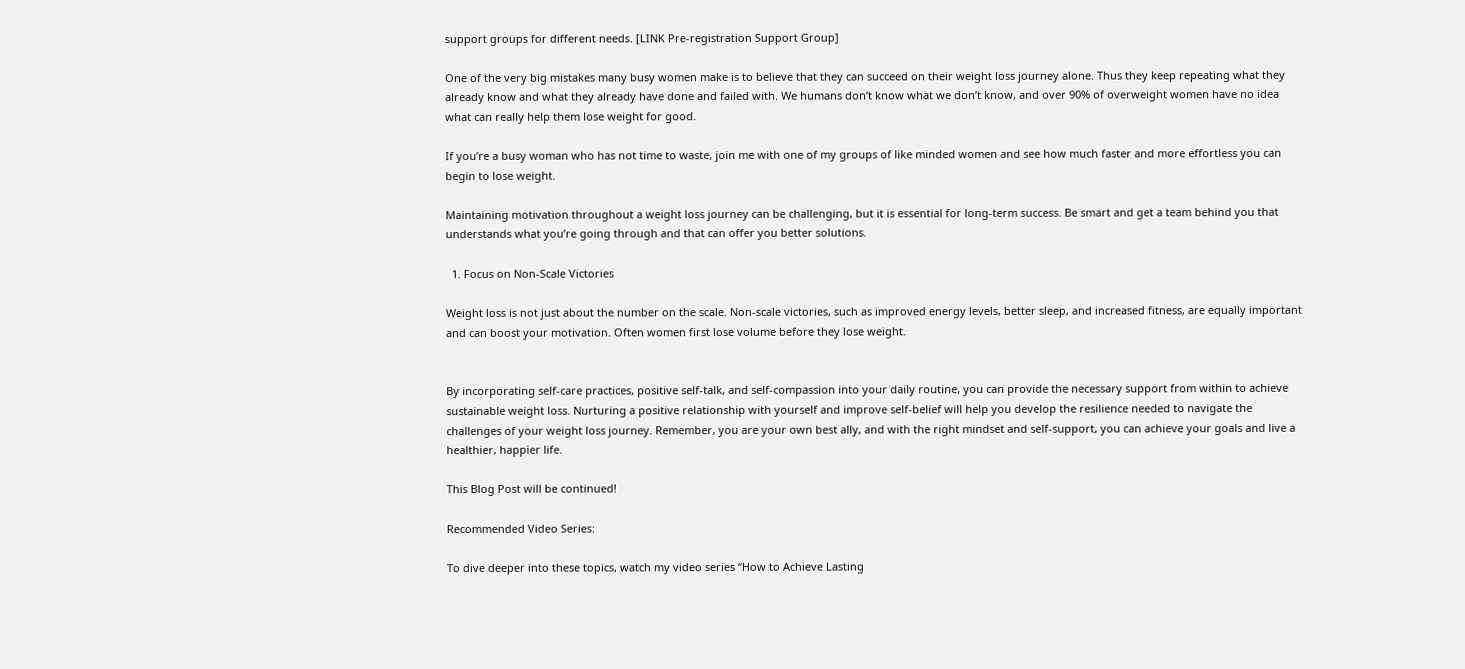support groups for different needs. [LINK Pre-registration Support Group]

One of the very big mistakes many busy women make is to believe that they can succeed on their weight loss journey alone. Thus they keep repeating what they already know and what they already have done and failed with. We humans don’t know what we don’t know, and over 90% of overweight women have no idea what can really help them lose weight for good.

If you’re a busy woman who has not time to waste, join me with one of my groups of like minded women and see how much faster and more effortless you can begin to lose weight.

Maintaining motivation throughout a weight loss journey can be challenging, but it is essential for long-term success. Be smart and get a team behind you that understands what you’re going through and that can offer you better solutions.

  1. Focus on Non-Scale Victories

Weight loss is not just about the number on the scale. Non-scale victories, such as improved energy levels, better sleep, and increased fitness, are equally important and can boost your motivation. Often women first lose volume before they lose weight.


By incorporating self-care practices, positive self-talk, and self-compassion into your daily routine, you can provide the necessary support from within to achieve sustainable weight loss. Nurturing a positive relationship with yourself and improve self-belief will help you develop the resilience needed to navigate the challenges of your weight loss journey. Remember, you are your own best ally, and with the right mindset and self-support, you can achieve your goals and live a healthier, happier life.

This Blog Post will be continued!

Recommended Video Series:

To dive deeper into these topics, watch my video series “How to Achieve Lasting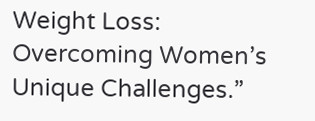Weight Loss: Overcoming Women’s Unique Challenges.”